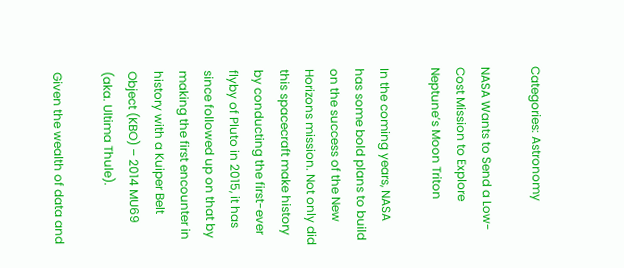Categories: Astronomy

NASA Wants to Send a Low-Cost Mission to Explore Neptune’s Moon Triton

In the coming years, NASA has some bold plans to build on the success of the New Horizons mission. Not only did this spacecraft make history by conducting the first-ever flyby of Pluto in 2015, it has since followed up on that by making the first encounter in history with a Kuiper Belt Object (KBO) – 2014 MU69 (aka. Ultima Thule).

Given the wealth of data and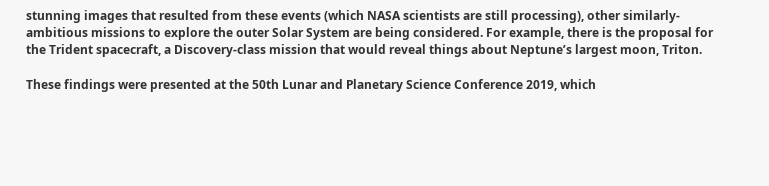stunning images that resulted from these events (which NASA scientists are still processing), other similarly-ambitious missions to explore the outer Solar System are being considered. For example, there is the proposal for the Trident spacecraft, a Discovery-class mission that would reveal things about Neptune’s largest moon, Triton.

These findings were presented at the 50th Lunar and Planetary Science Conference 2019, which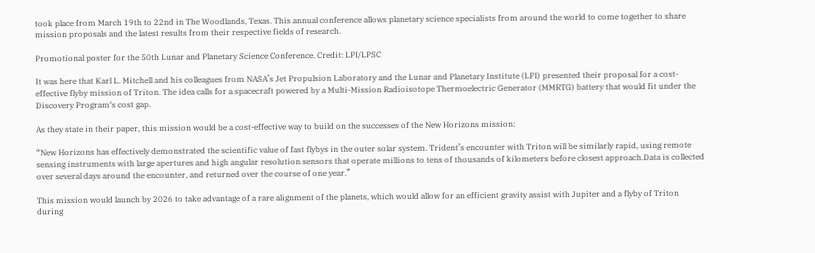took place from March 19th to 22nd in The Woodlands, Texas. This annual conference allows planetary science specialists from around the world to come together to share mission proposals and the latest results from their respective fields of research.

Promotional poster for the 50th Lunar and Planetary Science Conference. Credit: LPI/LPSC

It was here that Karl L. Mitchell and his colleagues from NASA’s Jet Propulsion Laboratory and the Lunar and Planetary Institute (LPI) presented their proposal for a cost-effective flyby mission of Triton. The idea calls for a spacecraft powered by a Multi-Mission Radioisotope Thermoelectric Generator (MMRTG) battery that would fit under the Discovery Program‘s cost gap.

As they state in their paper, this mission would be a cost-effective way to build on the successes of the New Horizons mission:

“New Horizons has effectively demonstrated the scientific value of fast flybys in the outer solar system. Trident’s encounter with Triton will be similarly rapid, using remote sensing instruments with large apertures and high angular resolution sensors that operate millions to tens of thousands of kilometers before closest approach.Data is collected over several days around the encounter, and returned over the course of one year.”

This mission would launch by 2026 to take advantage of a rare alignment of the planets, which would allow for an efficient gravity assist with Jupiter and a flyby of Triton during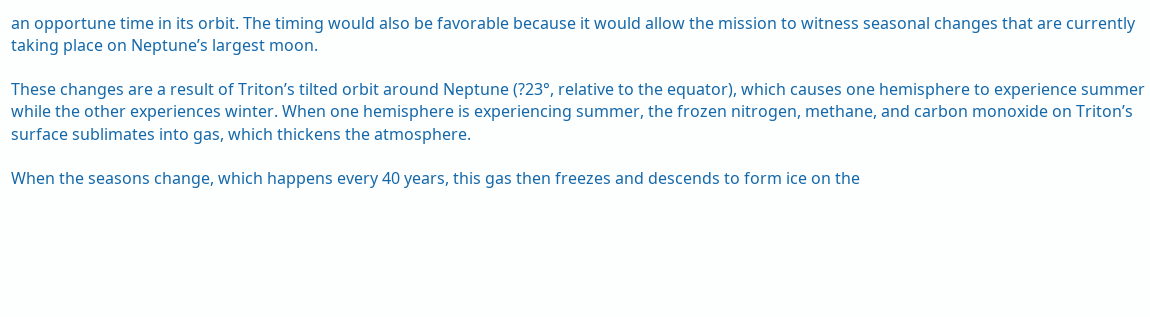an opportune time in its orbit. The timing would also be favorable because it would allow the mission to witness seasonal changes that are currently taking place on Neptune’s largest moon.

These changes are a result of Triton’s tilted orbit around Neptune (?23°, relative to the equator), which causes one hemisphere to experience summer while the other experiences winter. When one hemisphere is experiencing summer, the frozen nitrogen, methane, and carbon monoxide on Triton’s surface sublimates into gas, which thickens the atmosphere.

When the seasons change, which happens every 40 years, this gas then freezes and descends to form ice on the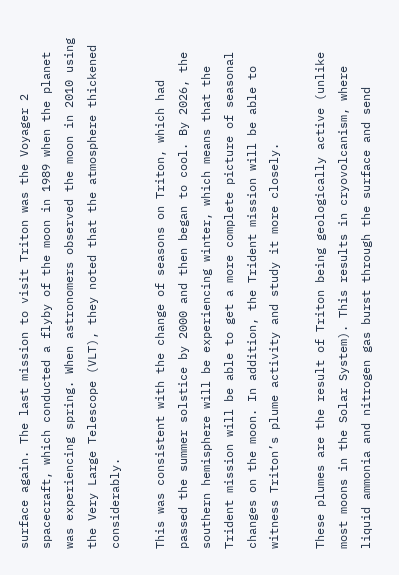surface again. The last mission to visit Triton was the Voyager 2 spacecraft, which conducted a flyby of the moon in 1989 when the planet was experiencing spring. When astronomers observed the moon in 2010 using the Very Large Telescope (VLT), they noted that the atmosphere thickened considerably.

This was consistent with the change of seasons on Triton, which had passed the summer solstice by 2000 and then began to cool. By 2026, the southern hemisphere will be experiencing winter, which means that the Trident mission will be able to get a more complete picture of seasonal changes on the moon. In addition, the Trident mission will be able to witness Triton’s plume activity and study it more closely.

These plumes are the result of Triton being geologically active (unlike most moons in the Solar System). This results in cryovolcanism, where liquid ammonia and nitrogen gas burst through the surface and send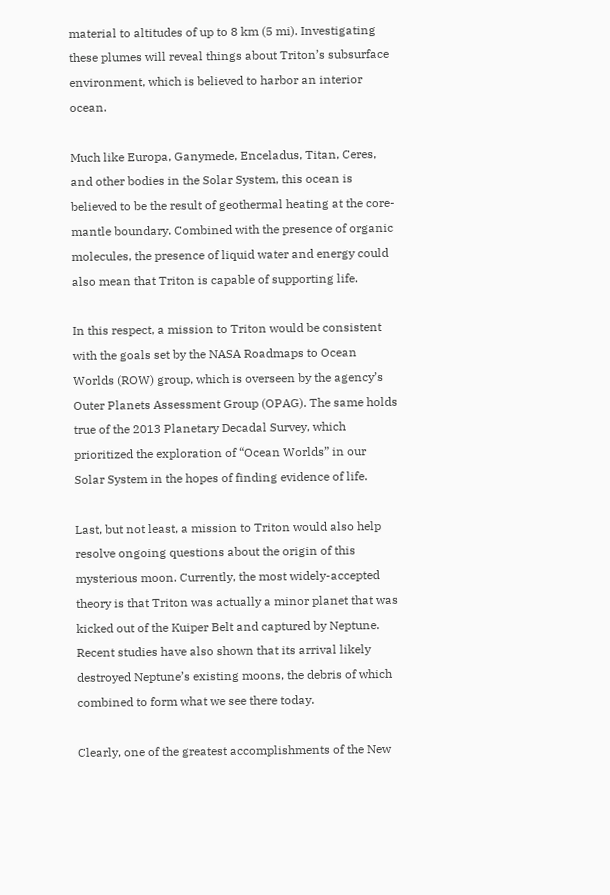material to altitudes of up to 8 km (5 mi). Investigating these plumes will reveal things about Triton’s subsurface environment, which is believed to harbor an interior ocean.

Much like Europa, Ganymede, Enceladus, Titan, Ceres, and other bodies in the Solar System, this ocean is believed to be the result of geothermal heating at the core-mantle boundary. Combined with the presence of organic molecules, the presence of liquid water and energy could also mean that Triton is capable of supporting life.

In this respect, a mission to Triton would be consistent with the goals set by the NASA Roadmaps to Ocean Worlds (ROW) group, which is overseen by the agency’s Outer Planets Assessment Group (OPAG). The same holds true of the 2013 Planetary Decadal Survey, which prioritized the exploration of “Ocean Worlds” in our Solar System in the hopes of finding evidence of life.

Last, but not least, a mission to Triton would also help resolve ongoing questions about the origin of this mysterious moon. Currently, the most widely-accepted theory is that Triton was actually a minor planet that was kicked out of the Kuiper Belt and captured by Neptune. Recent studies have also shown that its arrival likely destroyed Neptune’s existing moons, the debris of which combined to form what we see there today.

Clearly, one of the greatest accomplishments of the New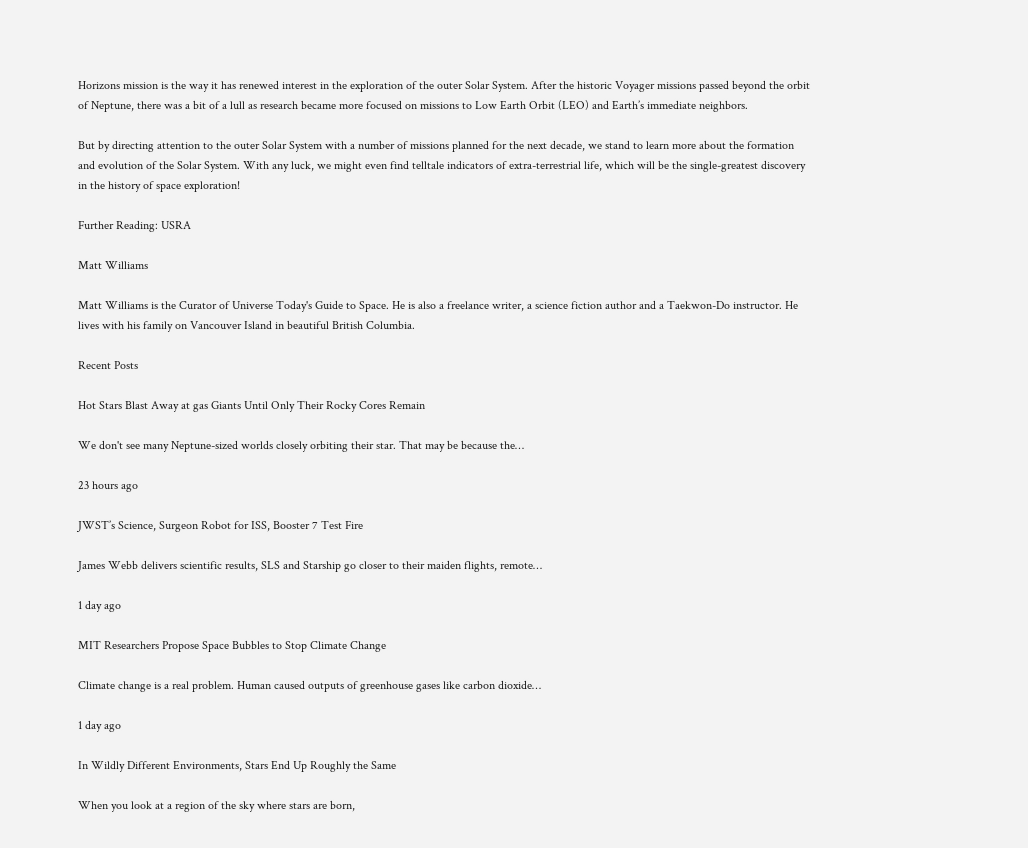Horizons mission is the way it has renewed interest in the exploration of the outer Solar System. After the historic Voyager missions passed beyond the orbit of Neptune, there was a bit of a lull as research became more focused on missions to Low Earth Orbit (LEO) and Earth’s immediate neighbors.

But by directing attention to the outer Solar System with a number of missions planned for the next decade, we stand to learn more about the formation and evolution of the Solar System. With any luck, we might even find telltale indicators of extra-terrestrial life, which will be the single-greatest discovery in the history of space exploration!

Further Reading: USRA

Matt Williams

Matt Williams is the Curator of Universe Today's Guide to Space. He is also a freelance writer, a science fiction author and a Taekwon-Do instructor. He lives with his family on Vancouver Island in beautiful British Columbia.

Recent Posts

Hot Stars Blast Away at gas Giants Until Only Their Rocky Cores Remain

We don't see many Neptune-sized worlds closely orbiting their star. That may be because the…

23 hours ago

JWST’s Science, Surgeon Robot for ISS, Booster 7 Test Fire

James Webb delivers scientific results, SLS and Starship go closer to their maiden flights, remote…

1 day ago

MIT Researchers Propose Space Bubbles to Stop Climate Change

Climate change is a real problem. Human caused outputs of greenhouse gases like carbon dioxide…

1 day ago

In Wildly Different Environments, Stars End Up Roughly the Same

When you look at a region of the sky where stars are born,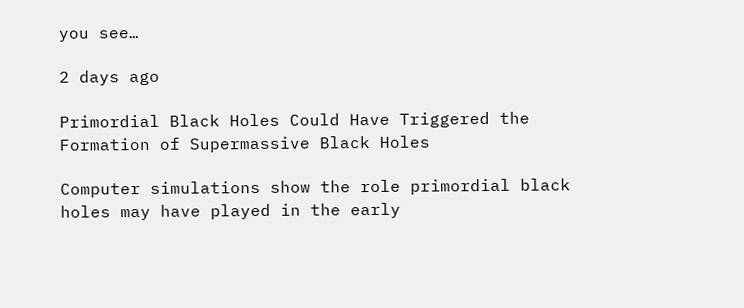you see…

2 days ago

Primordial Black Holes Could Have Triggered the Formation of Supermassive Black Holes

Computer simulations show the role primordial black holes may have played in the early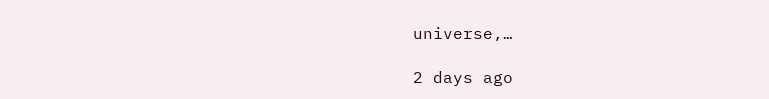universe,…

2 days ago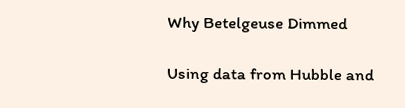Why Betelgeuse Dimmed

Using data from Hubble and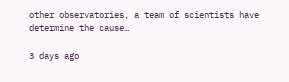other observatories, a team of scientists have determine the cause…

3 days ago